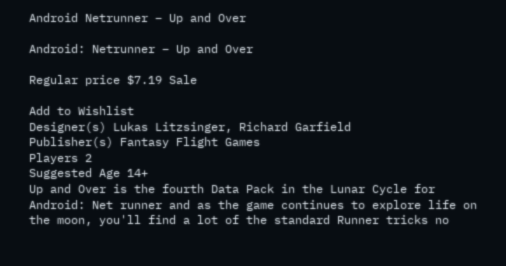Android Netrunner – Up and Over

Android: Netrunner – Up and Over

Regular price $7.19 Sale

Add to Wishlist
Designer(s) Lukas Litzsinger, Richard Garfield
Publisher(s) Fantasy Flight Games
Players 2
Suggested Age 14+
Up and Over is the fourth Data Pack in the Lunar Cycle for Android: Net runner and as the game continues to explore life on the moon, you'll find a lot of the standard Runner tricks no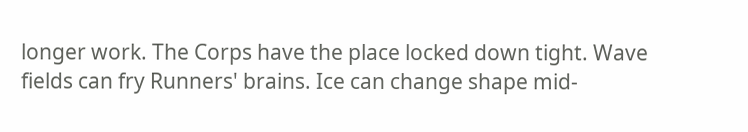longer work. The Corps have the place locked down tight. Wave fields can fry Runners' brains. Ice can change shape mid-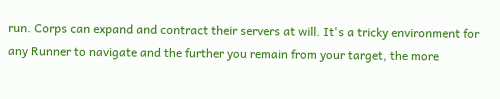run. Corps can expand and contract their servers at will. It's a tricky environment for any Runner to navigate and the further you remain from your target, the more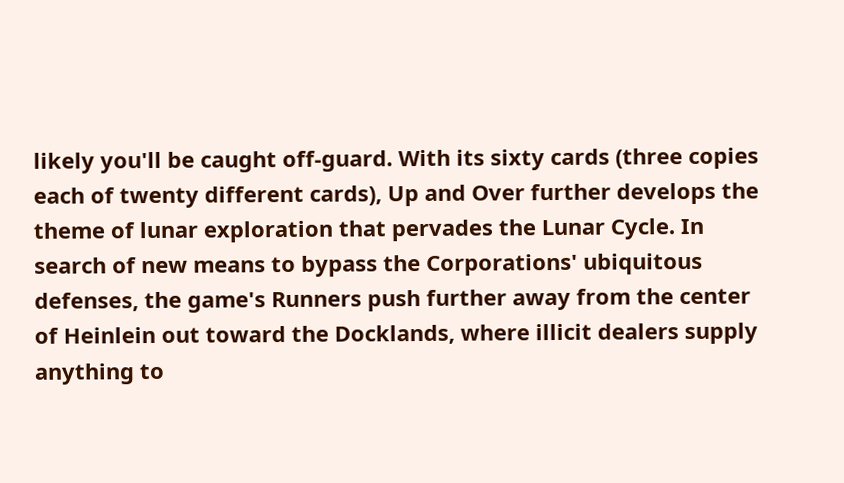likely you'll be caught off-guard. With its sixty cards (three copies each of twenty different cards), Up and Over further develops the theme of lunar exploration that pervades the Lunar Cycle. In search of new means to bypass the Corporations' ubiquitous defenses, the game's Runners push further away from the center of Heinlein out toward the Docklands, where illicit dealers supply anything to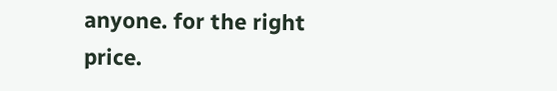anyone. for the right price.